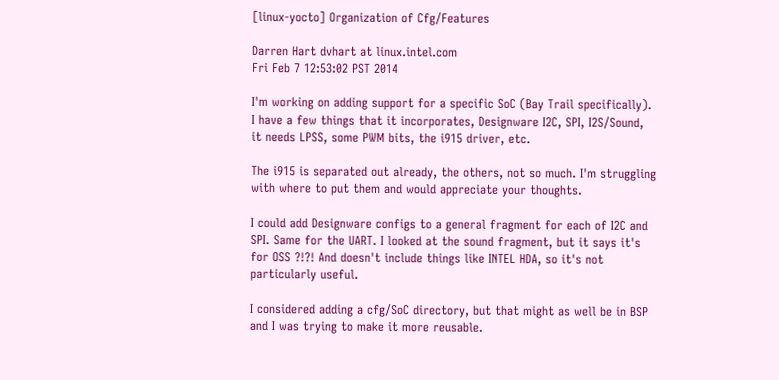[linux-yocto] Organization of Cfg/Features

Darren Hart dvhart at linux.intel.com
Fri Feb 7 12:53:02 PST 2014

I'm working on adding support for a specific SoC (Bay Trail specifically).
I have a few things that it incorporates, Designware I2C, SPI, I2S/Sound,
it needs LPSS, some PWM bits, the i915 driver, etc.

The i915 is separated out already, the others, not so much. I'm struggling
with where to put them and would appreciate your thoughts.

I could add Designware configs to a general fragment for each of I2C and
SPI. Same for the UART. I looked at the sound fragment, but it says it's
for OSS ?!?! And doesn't include things like INTEL HDA, so it's not
particularly useful.

I considered adding a cfg/SoC directory, but that might as well be in BSP
and I was trying to make it more reusable.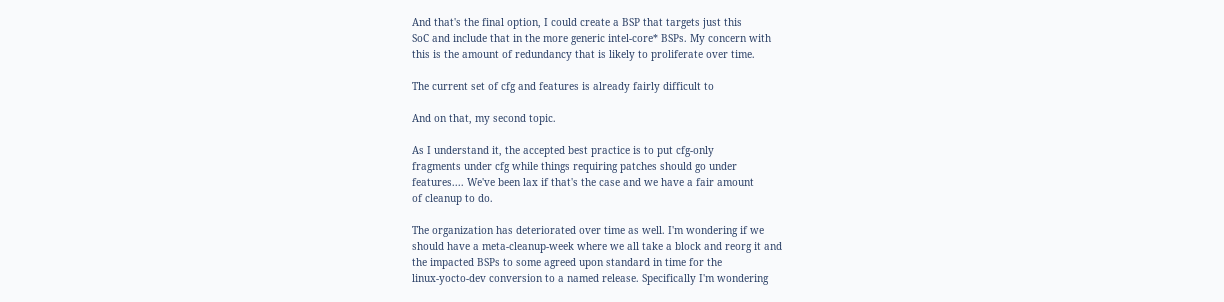And that's the final option, I could create a BSP that targets just this
SoC and include that in the more generic intel-core* BSPs. My concern with
this is the amount of redundancy that is likely to proliferate over time.

The current set of cfg and features is already fairly difficult to

And on that, my second topic.

As I understand it, the accepted best practice is to put cfg-only
fragments under cfg while things requiring patches should go under
features.... We've been lax if that's the case and we have a fair amount
of cleanup to do.

The organization has deteriorated over time as well. I'm wondering if we
should have a meta-cleanup-week where we all take a block and reorg it and
the impacted BSPs to some agreed upon standard in time for the
linux-yocto-dev conversion to a named release. Specifically I'm wondering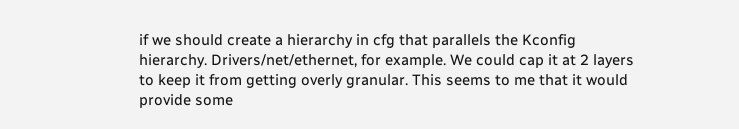if we should create a hierarchy in cfg that parallels the Kconfig
hierarchy. Drivers/net/ethernet, for example. We could cap it at 2 layers
to keep it from getting overly granular. This seems to me that it would
provide some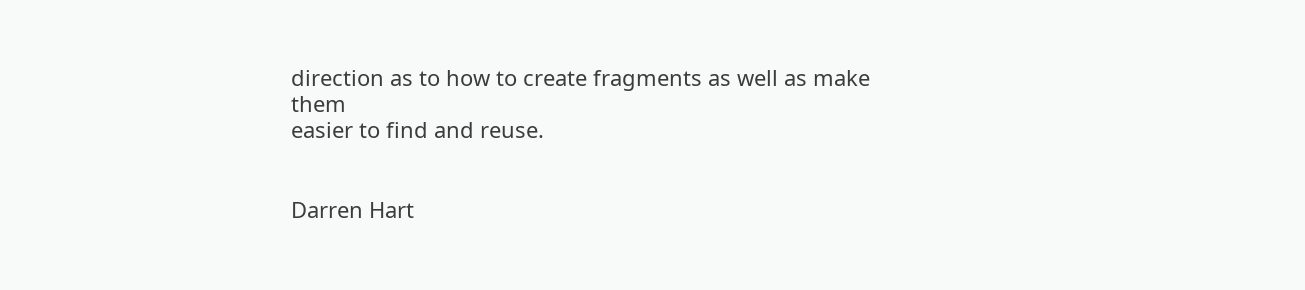direction as to how to create fragments as well as make them
easier to find and reuse.


Darren Hart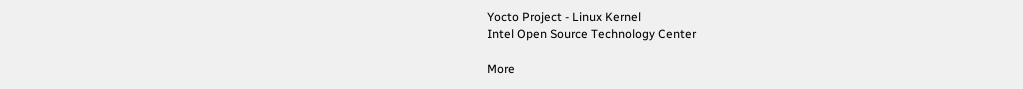Yocto Project - Linux Kernel
Intel Open Source Technology Center

More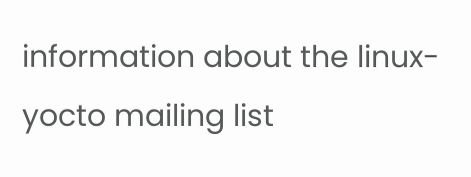information about the linux-yocto mailing list